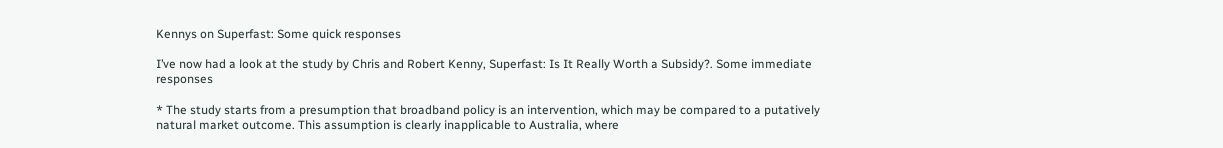Kennys on Superfast: Some quick responses

I’ve now had a look at the study by Chris and Robert Kenny, Superfast: Is It Really Worth a Subsidy?. Some immediate responses

* The study starts from a presumption that broadband policy is an intervention, which may be compared to a putatively natural market outcome. This assumption is clearly inapplicable to Australia, where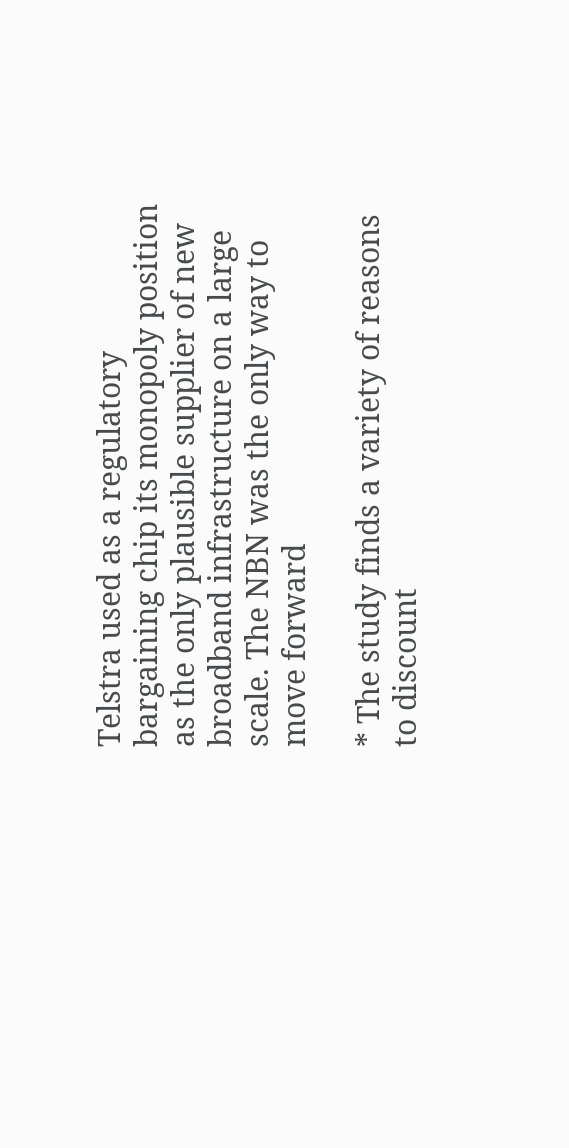Telstra used as a regulatory bargaining chip its monopoly position as the only plausible supplier of new broadband infrastructure on a large scale. The NBN was the only way to move forward

* The study finds a variety of reasons to discount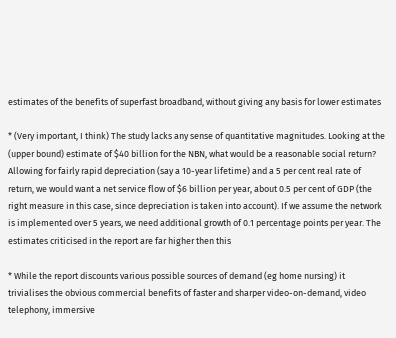estimates of the benefits of superfast broadband, without giving any basis for lower estimates

* (Very important, I think) The study lacks any sense of quantitative magnitudes. Looking at the (upper bound) estimate of $40 billion for the NBN, what would be a reasonable social return? Allowing for fairly rapid depreciation (say a 10-year lifetime) and a 5 per cent real rate of return, we would want a net service flow of $6 billion per year, about 0.5 per cent of GDP (the right measure in this case, since depreciation is taken into account). If we assume the network is implemented over 5 years, we need additional growth of 0.1 percentage points per year. The estimates criticised in the report are far higher then this

* While the report discounts various possible sources of demand (eg home nursing) it trivialises the obvious commercial benefits of faster and sharper video-on-demand, video telephony, immersive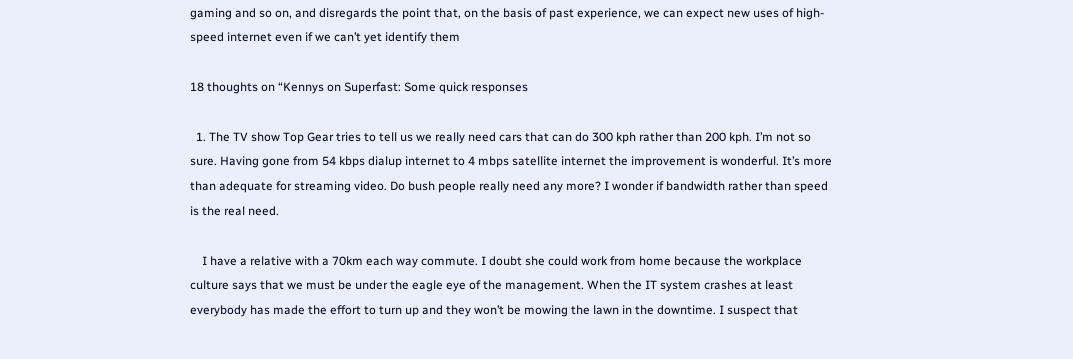gaming and so on, and disregards the point that, on the basis of past experience, we can expect new uses of high-speed internet even if we can’t yet identify them

18 thoughts on “Kennys on Superfast: Some quick responses

  1. The TV show Top Gear tries to tell us we really need cars that can do 300 kph rather than 200 kph. I’m not so sure. Having gone from 54 kbps dialup internet to 4 mbps satellite internet the improvement is wonderful. It’s more than adequate for streaming video. Do bush people really need any more? I wonder if bandwidth rather than speed is the real need.

    I have a relative with a 70km each way commute. I doubt she could work from home because the workplace culture says that we must be under the eagle eye of the management. When the IT system crashes at least everybody has made the effort to turn up and they won’t be mowing the lawn in the downtime. I suspect that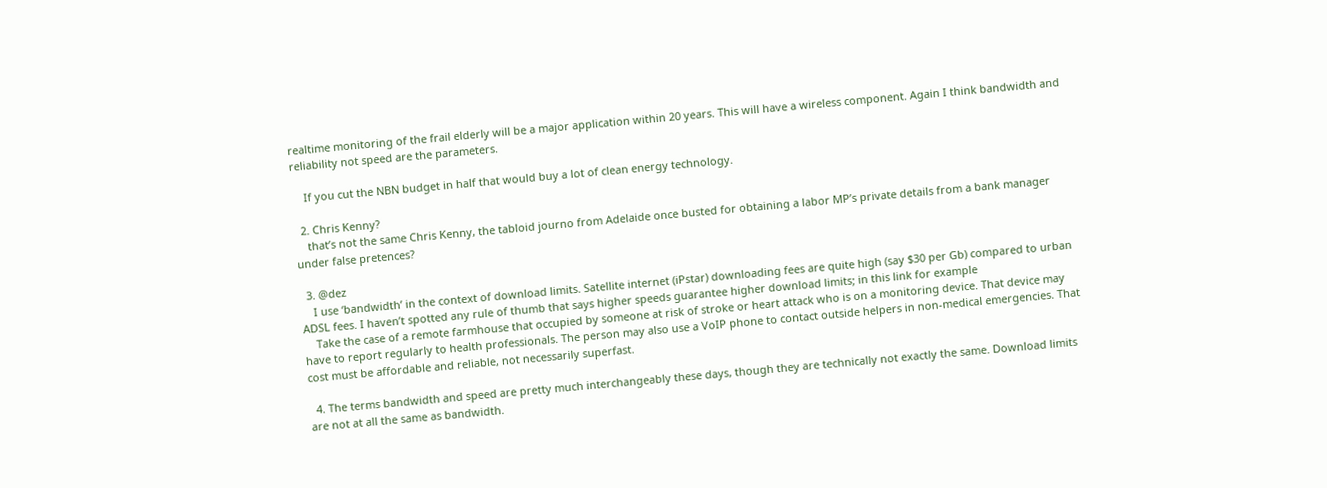realtime monitoring of the frail elderly will be a major application within 20 years. This will have a wireless component. Again I think bandwidth and reliability not speed are the parameters.

    If you cut the NBN budget in half that would buy a lot of clean energy technology.

  2. Chris Kenny?
    that’s not the same Chris Kenny, the tabloid journo from Adelaide once busted for obtaining a labor MP’s private details from a bank manager under false pretences?

  3. @dez
    I use ‘bandwidth’ in the context of download limits. Satellite internet (iPstar) downloading fees are quite high (say $30 per Gb) compared to urban ADSL fees. I haven’t spotted any rule of thumb that says higher speeds guarantee higher download limits; in this link for example
    Take the case of a remote farmhouse that occupied by someone at risk of stroke or heart attack who is on a monitoring device. That device may have to report regularly to health professionals. The person may also use a VoIP phone to contact outside helpers in non-medical emergencies. That cost must be affordable and reliable, not necessarily superfast.

  4. The terms bandwidth and speed are pretty much interchangeably these days, though they are technically not exactly the same. Download limits are not at all the same as bandwidth.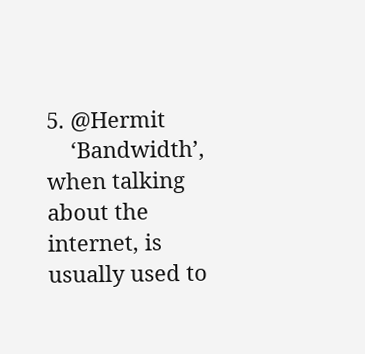5. @Hermit
    ‘Bandwidth’, when talking about the internet, is usually used to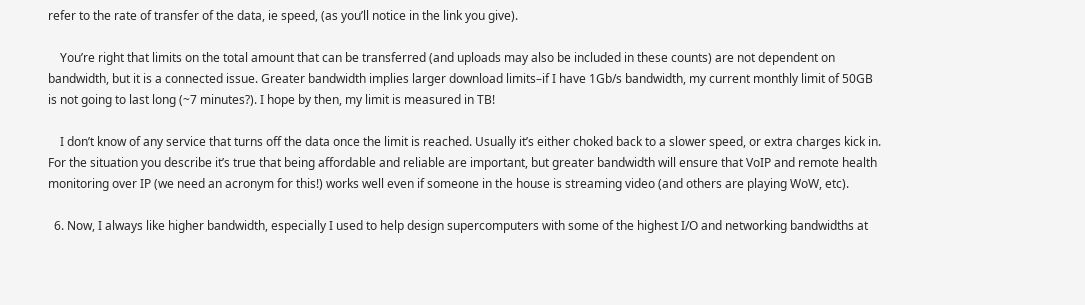refer to the rate of transfer of the data, ie speed, (as you’ll notice in the link you give).

    You’re right that limits on the total amount that can be transferred (and uploads may also be included in these counts) are not dependent on bandwidth, but it is a connected issue. Greater bandwidth implies larger download limits–if I have 1Gb/s bandwidth, my current monthly limit of 50GB is not going to last long (~7 minutes?). I hope by then, my limit is measured in TB!

    I don’t know of any service that turns off the data once the limit is reached. Usually it’s either choked back to a slower speed, or extra charges kick in. For the situation you describe it’s true that being affordable and reliable are important, but greater bandwidth will ensure that VoIP and remote health monitoring over IP (we need an acronym for this!) works well even if someone in the house is streaming video (and others are playing WoW, etc).

  6. Now, I always like higher bandwidth, especially I used to help design supercomputers with some of the highest I/O and networking bandwidths at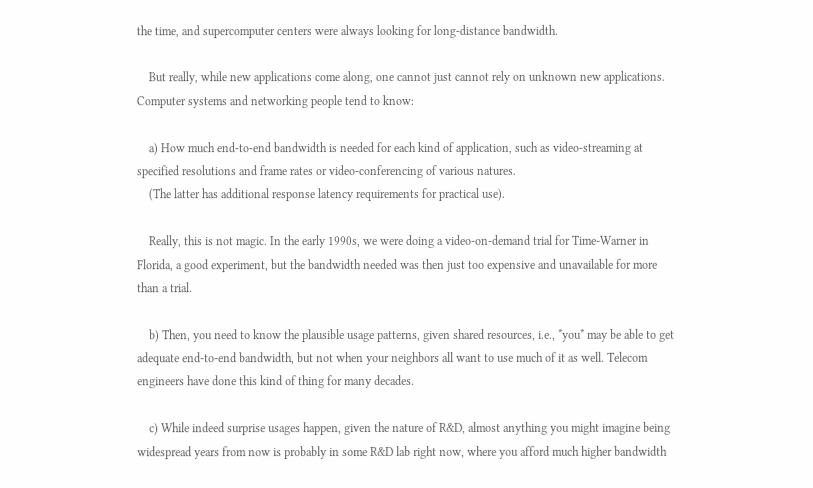the time, and supercomputer centers were always looking for long-distance bandwidth.

    But really, while new applications come along, one cannot just cannot rely on unknown new applications. Computer systems and networking people tend to know:

    a) How much end-to-end bandwidth is needed for each kind of application, such as video-streaming at specified resolutions and frame rates or video-conferencing of various natures.
    (The latter has additional response latency requirements for practical use).

    Really, this is not magic. In the early 1990s, we were doing a video-on-demand trial for Time-Warner in Florida, a good experiment, but the bandwidth needed was then just too expensive and unavailable for more than a trial.

    b) Then, you need to know the plausible usage patterns, given shared resources, i.e., *you* may be able to get adequate end-to-end bandwidth, but not when your neighbors all want to use much of it as well. Telecom engineers have done this kind of thing for many decades.

    c) While indeed surprise usages happen, given the nature of R&D, almost anything you might imagine being widespread years from now is probably in some R&D lab right now, where you afford much higher bandwidth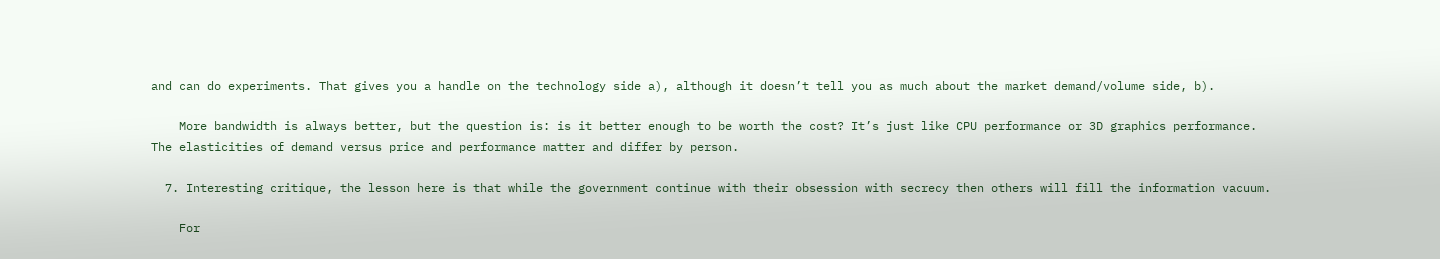and can do experiments. That gives you a handle on the technology side a), although it doesn’t tell you as much about the market demand/volume side, b).

    More bandwidth is always better, but the question is: is it better enough to be worth the cost? It’s just like CPU performance or 3D graphics performance. The elasticities of demand versus price and performance matter and differ by person.

  7. Interesting critique, the lesson here is that while the government continue with their obsession with secrecy then others will fill the information vacuum.

    For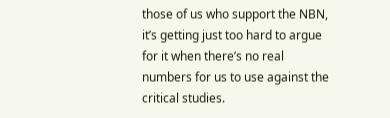those of us who support the NBN, it’s getting just too hard to argue for it when there’s no real numbers for us to use against the critical studies.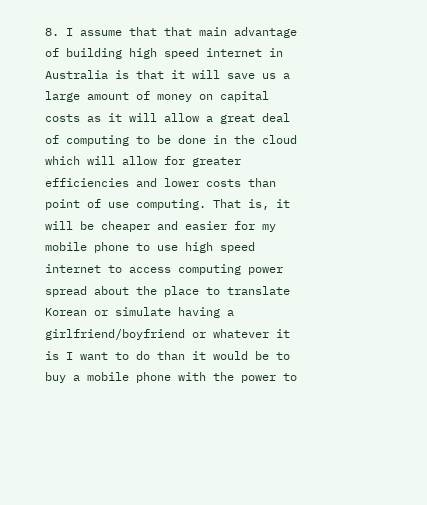8. I assume that that main advantage of building high speed internet in Australia is that it will save us a large amount of money on capital costs as it will allow a great deal of computing to be done in the cloud which will allow for greater efficiencies and lower costs than point of use computing. That is, it will be cheaper and easier for my mobile phone to use high speed internet to access computing power spread about the place to translate Korean or simulate having a girlfriend/boyfriend or whatever it is I want to do than it would be to buy a mobile phone with the power to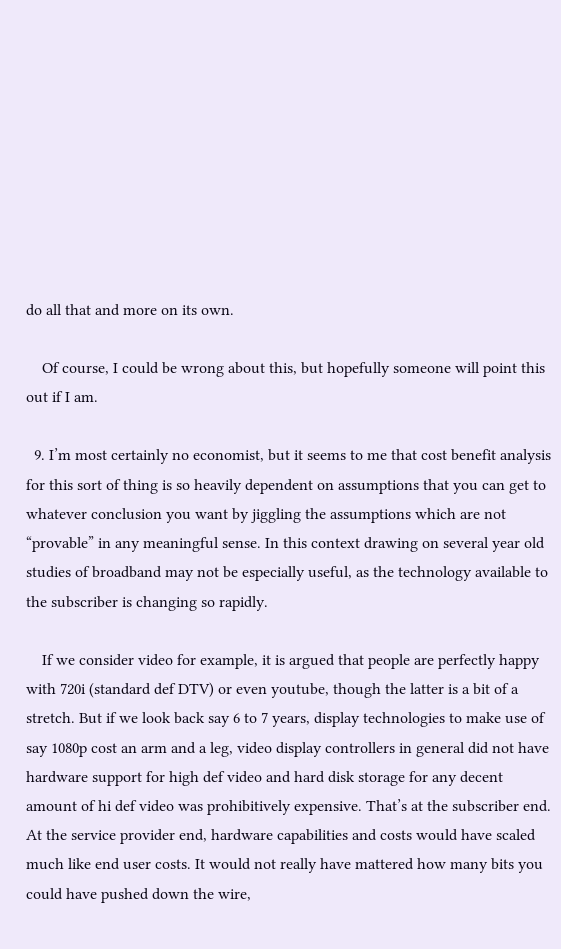do all that and more on its own.

    Of course, I could be wrong about this, but hopefully someone will point this out if I am.

  9. I’m most certainly no economist, but it seems to me that cost benefit analysis for this sort of thing is so heavily dependent on assumptions that you can get to whatever conclusion you want by jiggling the assumptions which are not “provable” in any meaningful sense. In this context drawing on several year old studies of broadband may not be especially useful, as the technology available to the subscriber is changing so rapidly.

    If we consider video for example, it is argued that people are perfectly happy with 720i (standard def DTV) or even youtube, though the latter is a bit of a stretch. But if we look back say 6 to 7 years, display technologies to make use of say 1080p cost an arm and a leg, video display controllers in general did not have hardware support for high def video and hard disk storage for any decent amount of hi def video was prohibitively expensive. That’s at the subscriber end. At the service provider end, hardware capabilities and costs would have scaled much like end user costs. It would not really have mattered how many bits you could have pushed down the wire,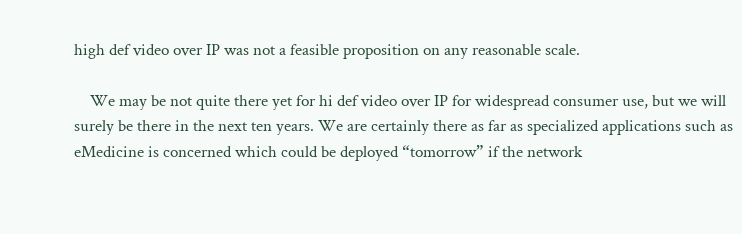high def video over IP was not a feasible proposition on any reasonable scale.

    We may be not quite there yet for hi def video over IP for widespread consumer use, but we will surely be there in the next ten years. We are certainly there as far as specialized applications such as eMedicine is concerned which could be deployed “tomorrow” if the network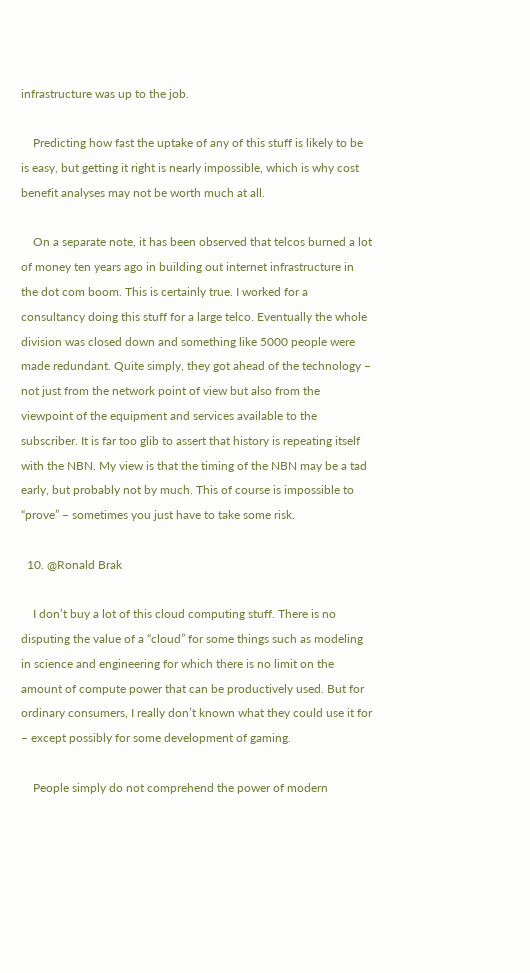infrastructure was up to the job.

    Predicting how fast the uptake of any of this stuff is likely to be is easy, but getting it right is nearly impossible, which is why cost benefit analyses may not be worth much at all.

    On a separate note, it has been observed that telcos burned a lot of money ten years ago in building out internet infrastructure in the dot com boom. This is certainly true. I worked for a consultancy doing this stuff for a large telco. Eventually the whole division was closed down and something like 5000 people were made redundant. Quite simply, they got ahead of the technology – not just from the network point of view but also from the viewpoint of the equipment and services available to the subscriber. It is far too glib to assert that history is repeating itself with the NBN. My view is that the timing of the NBN may be a tad early, but probably not by much. This of course is impossible to “prove” – sometimes you just have to take some risk.

  10. @Ronald Brak

    I don’t buy a lot of this cloud computing stuff. There is no disputing the value of a “cloud” for some things such as modeling in science and engineering for which there is no limit on the amount of compute power that can be productively used. But for ordinary consumers, I really don’t known what they could use it for – except possibly for some development of gaming.

    People simply do not comprehend the power of modern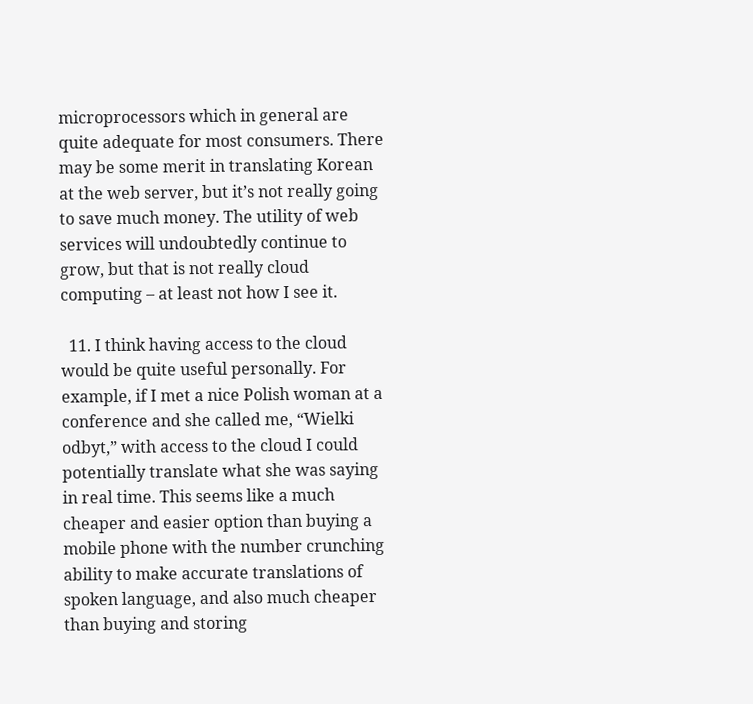microprocessors which in general are quite adequate for most consumers. There may be some merit in translating Korean at the web server, but it’s not really going to save much money. The utility of web services will undoubtedly continue to grow, but that is not really cloud computing – at least not how I see it.

  11. I think having access to the cloud would be quite useful personally. For example, if I met a nice Polish woman at a conference and she called me, “Wielki odbyt,” with access to the cloud I could potentially translate what she was saying in real time. This seems like a much cheaper and easier option than buying a mobile phone with the number crunching ability to make accurate translations of spoken language, and also much cheaper than buying and storing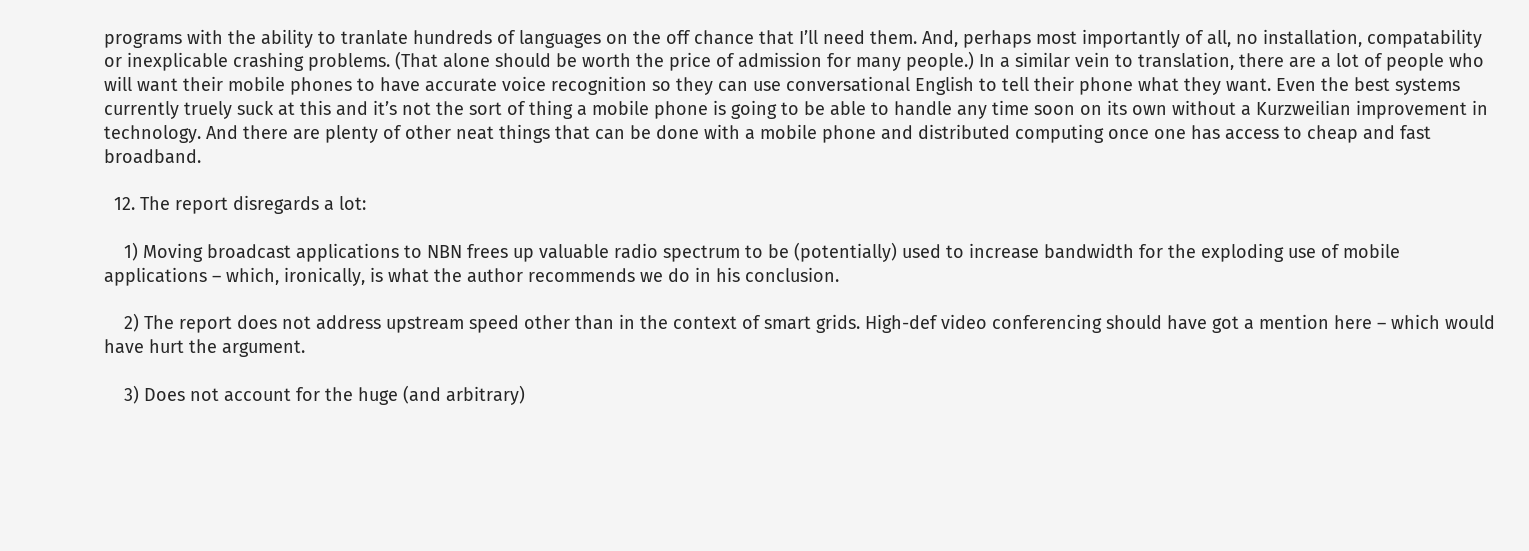programs with the ability to tranlate hundreds of languages on the off chance that I’ll need them. And, perhaps most importantly of all, no installation, compatability or inexplicable crashing problems. (That alone should be worth the price of admission for many people.) In a similar vein to translation, there are a lot of people who will want their mobile phones to have accurate voice recognition so they can use conversational English to tell their phone what they want. Even the best systems currently truely suck at this and it’s not the sort of thing a mobile phone is going to be able to handle any time soon on its own without a Kurzweilian improvement in technology. And there are plenty of other neat things that can be done with a mobile phone and distributed computing once one has access to cheap and fast broadband.

  12. The report disregards a lot:

    1) Moving broadcast applications to NBN frees up valuable radio spectrum to be (potentially) used to increase bandwidth for the exploding use of mobile applications – which, ironically, is what the author recommends we do in his conclusion.

    2) The report does not address upstream speed other than in the context of smart grids. High-def video conferencing should have got a mention here – which would have hurt the argument.

    3) Does not account for the huge (and arbitrary)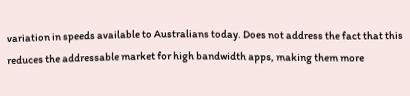variation in speeds available to Australians today. Does not address the fact that this reduces the addressable market for high bandwidth apps, making them more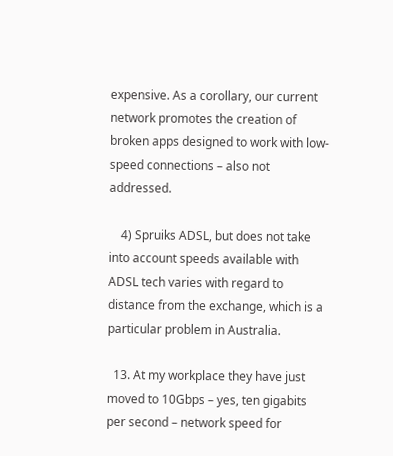expensive. As a corollary, our current network promotes the creation of broken apps designed to work with low-speed connections – also not addressed.

    4) Spruiks ADSL, but does not take into account speeds available with ADSL tech varies with regard to distance from the exchange, which is a particular problem in Australia.

  13. At my workplace they have just moved to 10Gbps – yes, ten gigabits per second – network speed for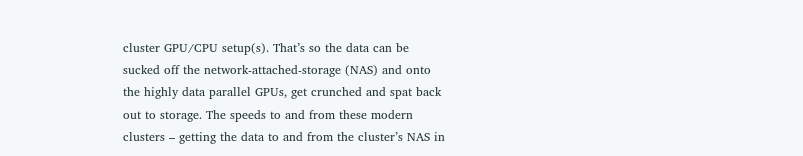cluster GPU/CPU setup(s). That’s so the data can be sucked off the network-attached-storage (NAS) and onto the highly data parallel GPUs, get crunched and spat back out to storage. The speeds to and from these modern clusters – getting the data to and from the cluster’s NAS in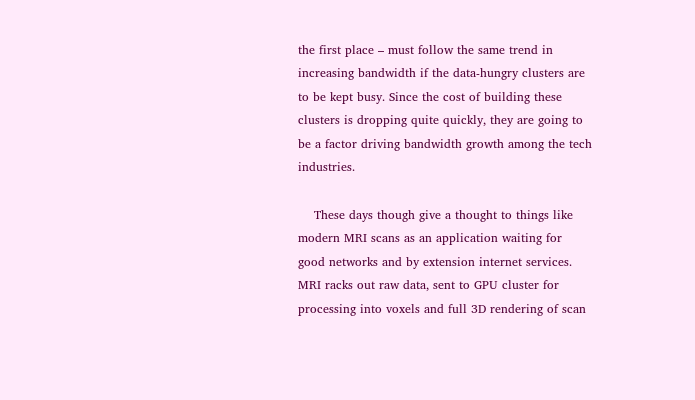the first place – must follow the same trend in increasing bandwidth if the data-hungry clusters are to be kept busy. Since the cost of building these clusters is dropping quite quickly, they are going to be a factor driving bandwidth growth among the tech industries.

    These days though give a thought to things like modern MRI scans as an application waiting for good networks and by extension internet services. MRI racks out raw data, sent to GPU cluster for processing into voxels and full 3D rendering of scan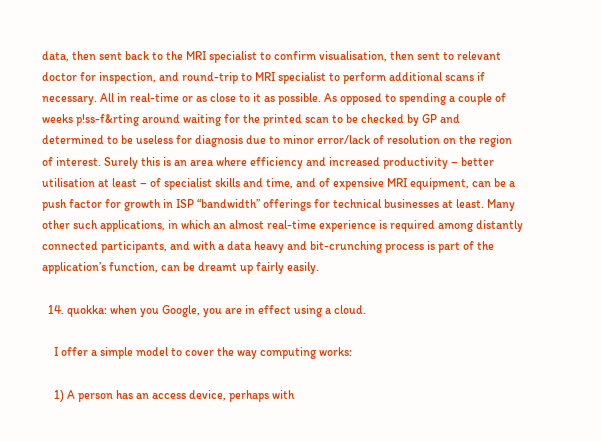data, then sent back to the MRI specialist to confirm visualisation, then sent to relevant doctor for inspection, and round-trip to MRI specialist to perform additional scans if necessary. All in real-time or as close to it as possible. As opposed to spending a couple of weeks p!ss-f&rting around waiting for the printed scan to be checked by GP and determined to be useless for diagnosis due to minor error/lack of resolution on the region of interest. Surely this is an area where efficiency and increased productivity – better utilisation at least – of specialist skills and time, and of expensive MRI equipment, can be a push factor for growth in ISP “bandwidth” offerings for technical businesses at least. Many other such applications, in which an almost real-time experience is required among distantly connected participants, and with a data heavy and bit-crunching process is part of the application’s function, can be dreamt up fairly easily.

  14. quokka: when you Google, you are in effect using a cloud.

    I offer a simple model to cover the way computing works:

    1) A person has an access device, perhaps with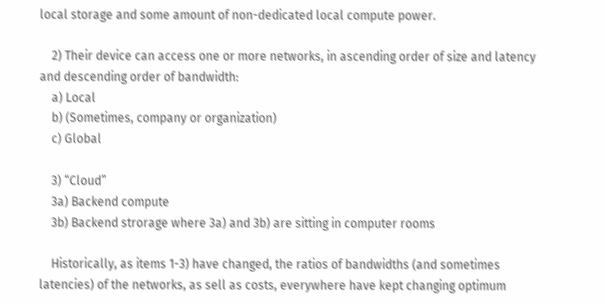local storage and some amount of non-dedicated local compute power.

    2) Their device can access one or more networks, in ascending order of size and latency and descending order of bandwidth:
    a) Local
    b) (Sometimes, company or organization)
    c) Global

    3) “Cloud”
    3a) Backend compute
    3b) Backend strorage where 3a) and 3b) are sitting in computer rooms

    Historically, as items 1-3) have changed, the ratios of bandwidths (and sometimes latencies) of the networks, as sell as costs, everywhere have kept changing optimum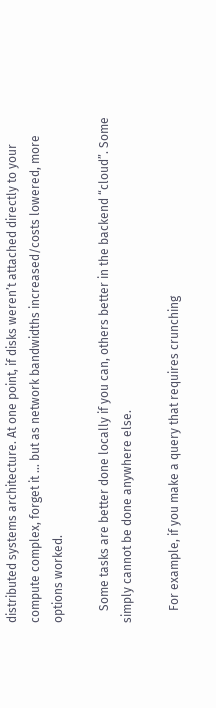distributed systems architecture. At one point, if disks weren’t attached directly to your compute complex, forget it … but as network bandwidths increased/costs lowered, more options worked.

    Some tasks are better done locally if you can, others better in the backend “cloud”. Some simply cannot be done anywhere else.

    For example, if you make a query that requires crunching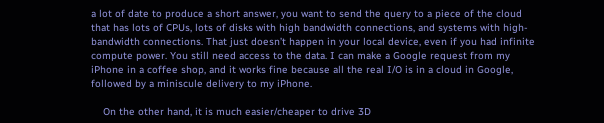a lot of date to produce a short answer, you want to send the query to a piece of the cloud that has lots of CPUs, lots of disks with high bandwidth connections, and systems with high-bandwidth connections. That just doesn’t happen in your local device, even if you had infinite compute power. You still need access to the data. I can make a Google request from my iPhone in a coffee shop, and it works fine because all the real I/O is in a cloud in Google, followed by a miniscule delivery to my iPhone.

    On the other hand, it is much easier/cheaper to drive 3D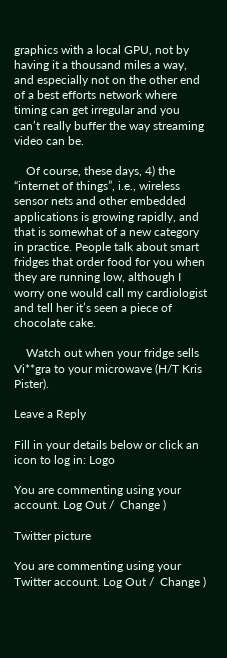graphics with a local GPU, not by having it a thousand miles a way, and especially not on the other end of a best efforts network where timing can get irregular and you can’t really buffer the way streaming video can be.

    Of course, these days, 4) the “internet of things”, i.e., wireless sensor nets and other embedded applications is growing rapidly, and that is somewhat of a new category in practice. People talk about smart fridges that order food for you when they are running low, although I worry one would call my cardiologist and tell her it’s seen a piece of chocolate cake.

    Watch out when your fridge sells Vi**gra to your microwave (H/T Kris Pister).

Leave a Reply

Fill in your details below or click an icon to log in: Logo

You are commenting using your account. Log Out /  Change )

Twitter picture

You are commenting using your Twitter account. Log Out /  Change )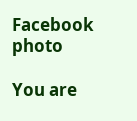Facebook photo

You are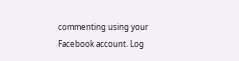commenting using your Facebook account. Log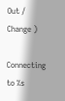Out /  Change )

Connecting to %s